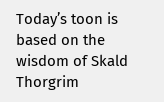Today’s toon is based on the wisdom of Skald Thorgrim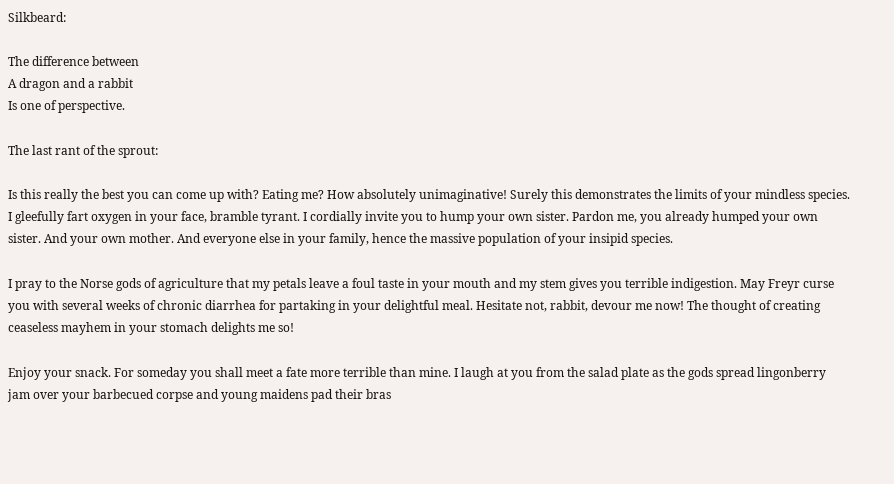Silkbeard:

The difference between
A dragon and a rabbit
Is one of perspective.

The last rant of the sprout:

Is this really the best you can come up with? Eating me? How absolutely unimaginative! Surely this demonstrates the limits of your mindless species. I gleefully fart oxygen in your face, bramble tyrant. I cordially invite you to hump your own sister. Pardon me, you already humped your own sister. And your own mother. And everyone else in your family, hence the massive population of your insipid species.

I pray to the Norse gods of agriculture that my petals leave a foul taste in your mouth and my stem gives you terrible indigestion. May Freyr curse you with several weeks of chronic diarrhea for partaking in your delightful meal. Hesitate not, rabbit, devour me now! The thought of creating ceaseless mayhem in your stomach delights me so!

Enjoy your snack. For someday you shall meet a fate more terrible than mine. I laugh at you from the salad plate as the gods spread lingonberry jam over your barbecued corpse and young maidens pad their bras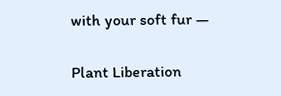with your soft fur —


Plant Liberation